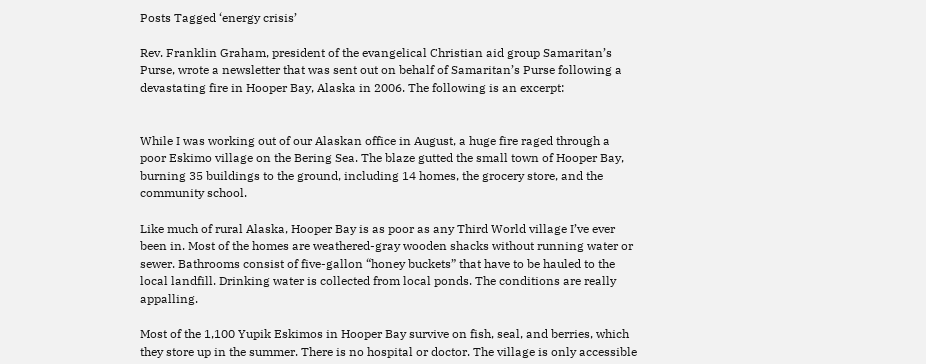Posts Tagged ‘energy crisis’

Rev. Franklin Graham, president of the evangelical Christian aid group Samaritan’s Purse, wrote a newsletter that was sent out on behalf of Samaritan’s Purse following a devastating fire in Hooper Bay, Alaska in 2006. The following is an excerpt:


While I was working out of our Alaskan office in August, a huge fire raged through a poor Eskimo village on the Bering Sea. The blaze gutted the small town of Hooper Bay, burning 35 buildings to the ground, including 14 homes, the grocery store, and the community school.

Like much of rural Alaska, Hooper Bay is as poor as any Third World village I’ve ever been in. Most of the homes are weathered-gray wooden shacks without running water or sewer. Bathrooms consist of five-gallon “honey buckets” that have to be hauled to the local landfill. Drinking water is collected from local ponds. The conditions are really appalling.

Most of the 1,100 Yupik Eskimos in Hooper Bay survive on fish, seal, and berries, which they store up in the summer. There is no hospital or doctor. The village is only accessible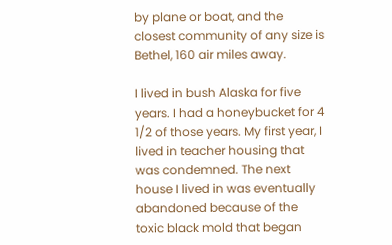by plane or boat, and the closest community of any size is Bethel, 160 air miles away.

I lived in bush Alaska for five years. I had a honeybucket for 4 1/2 of those years. My first year, I lived in teacher housing that was condemned. The next house I lived in was eventually abandoned because of the toxic black mold that began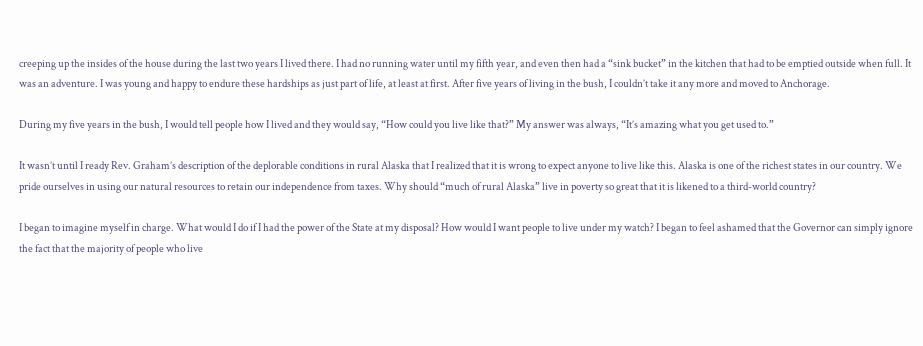creeping up the insides of the house during the last two years I lived there. I had no running water until my fifth year, and even then had a “sink bucket” in the kitchen that had to be emptied outside when full. It was an adventure. I was young and happy to endure these hardships as just part of life, at least at first. After five years of living in the bush, I couldn’t take it any more and moved to Anchorage.

During my five years in the bush, I would tell people how I lived and they would say, “How could you live like that?” My answer was always, “It’s amazing what you get used to.”

It wasn’t until I ready Rev. Graham’s description of the deplorable conditions in rural Alaska that I realized that it is wrong to expect anyone to live like this. Alaska is one of the richest states in our country. We pride ourselves in using our natural resources to retain our independence from taxes. Why should “much of rural Alaska” live in poverty so great that it is likened to a third-world country?

I began to imagine myself in charge. What would I do if I had the power of the State at my disposal? How would I want people to live under my watch? I began to feel ashamed that the Governor can simply ignore the fact that the majority of people who live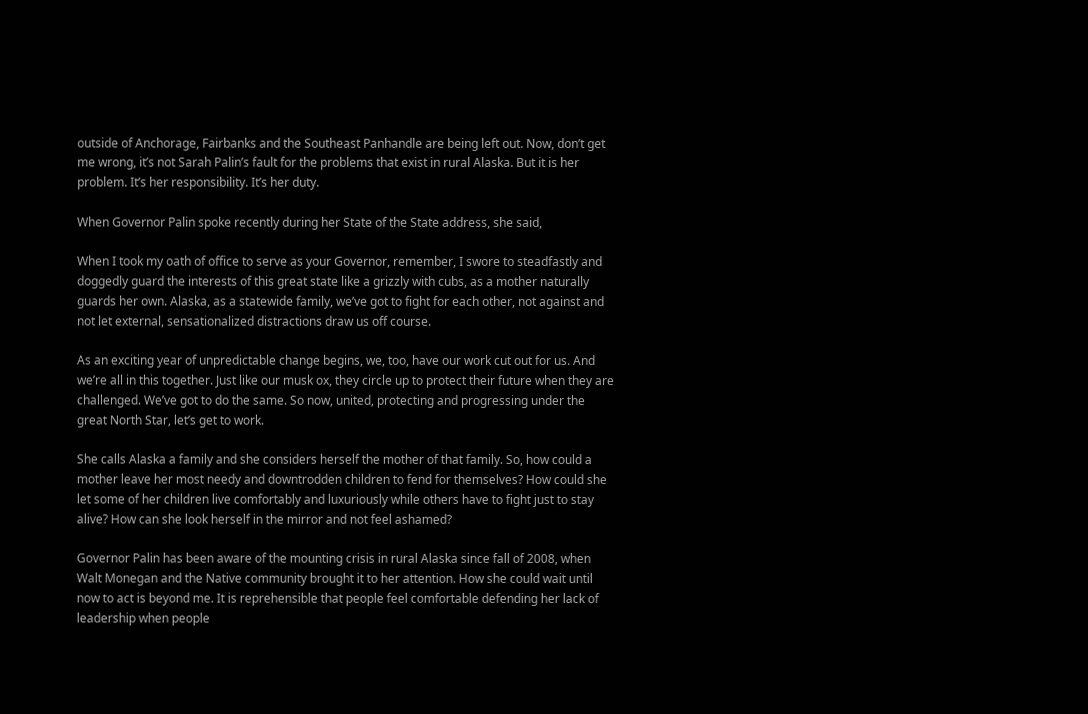outside of Anchorage, Fairbanks and the Southeast Panhandle are being left out. Now, don’t get me wrong, it’s not Sarah Palin’s fault for the problems that exist in rural Alaska. But it is her problem. It’s her responsibility. It’s her duty.

When Governor Palin spoke recently during her State of the State address, she said,

When I took my oath of office to serve as your Governor, remember, I swore to steadfastly and doggedly guard the interests of this great state like a grizzly with cubs, as a mother naturally guards her own. Alaska, as a statewide family, we’ve got to fight for each other, not against and not let external, sensationalized distractions draw us off course.

As an exciting year of unpredictable change begins, we, too, have our work cut out for us. And we’re all in this together. Just like our musk ox, they circle up to protect their future when they are challenged. We’ve got to do the same. So now, united, protecting and progressing under the great North Star, let’s get to work.

She calls Alaska a family and she considers herself the mother of that family. So, how could a mother leave her most needy and downtrodden children to fend for themselves? How could she let some of her children live comfortably and luxuriously while others have to fight just to stay alive? How can she look herself in the mirror and not feel ashamed?

Governor Palin has been aware of the mounting crisis in rural Alaska since fall of 2008, when Walt Monegan and the Native community brought it to her attention. How she could wait until now to act is beyond me. It is reprehensible that people feel comfortable defending her lack of leadership when people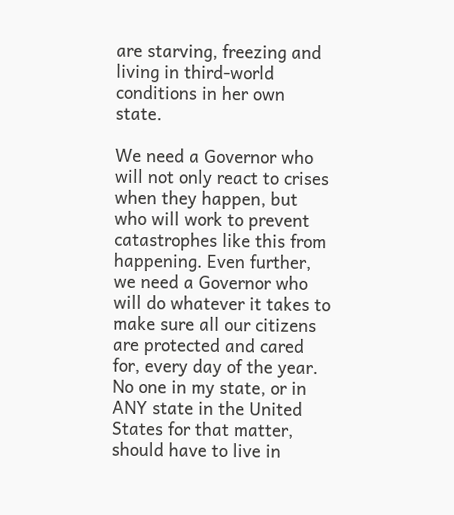are starving, freezing and living in third-world conditions in her own state.

We need a Governor who will not only react to crises when they happen, but who will work to prevent catastrophes like this from happening. Even further, we need a Governor who will do whatever it takes to make sure all our citizens are protected and cared for, every day of the year. No one in my state, or in ANY state in the United States for that matter, should have to live in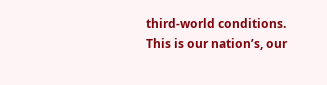third-world conditions. This is our nation’s, our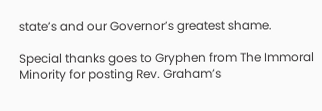state’s and our Governor’s greatest shame.

Special thanks goes to Gryphen from The Immoral Minority for posting Rev. Graham’s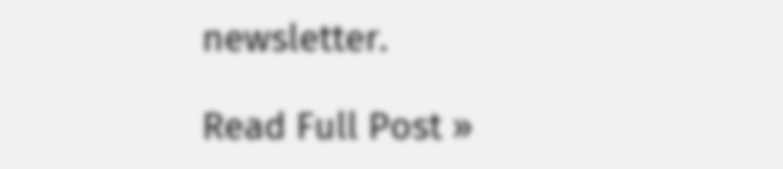newsletter.

Read Full Post »